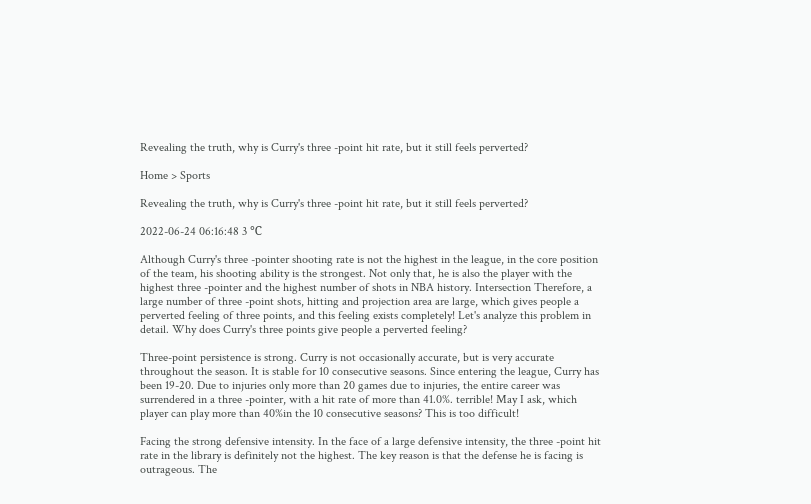Revealing the truth, why is Curry's three -point hit rate, but it still feels perverted?

Home > Sports

Revealing the truth, why is Curry's three -point hit rate, but it still feels perverted?

2022-06-24 06:16:48 3 ℃

Although Curry's three -pointer shooting rate is not the highest in the league, in the core position of the team, his shooting ability is the strongest. Not only that, he is also the player with the highest three -pointer and the highest number of shots in NBA history. Intersection Therefore, a large number of three -point shots, hitting and projection area are large, which gives people a perverted feeling of three points, and this feeling exists completely! Let's analyze this problem in detail. Why does Curry's three points give people a perverted feeling?

Three-point persistence is strong. Curry is not occasionally accurate, but is very accurate throughout the season. It is stable for 10 consecutive seasons. Since entering the league, Curry has been 19-20. Due to injuries only more than 20 games due to injuries, the entire career was surrendered in a three -pointer, with a hit rate of more than 41.0%. terrible! May I ask, which player can play more than 40%in the 10 consecutive seasons? This is too difficult!

Facing the strong defensive intensity. In the face of a large defensive intensity, the three -point hit rate in the library is definitely not the highest. The key reason is that the defense he is facing is outrageous. The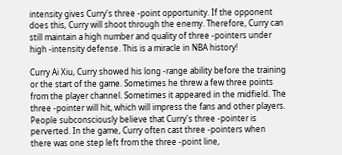intensity gives Curry's three -point opportunity. If the opponent does this, Curry will shoot through the enemy. Therefore, Curry can still maintain a high number and quality of three -pointers under high -intensity defense. This is a miracle in NBA history!

Curry Ai Xiu, Curry showed his long -range ability before the training or the start of the game. Sometimes he threw a few three points from the player channel. Sometimes it appeared in the midfield. The three -pointer will hit, which will impress the fans and other players. People subconsciously believe that Curry's three -pointer is perverted. In the game, Curry often cast three -pointers when there was one step left from the three -point line,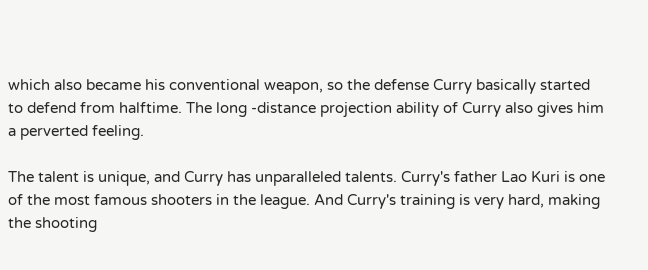which also became his conventional weapon, so the defense Curry basically started to defend from halftime. The long -distance projection ability of Curry also gives him a perverted feeling.

The talent is unique, and Curry has unparalleled talents. Curry's father Lao Kuri is one of the most famous shooters in the league. And Curry's training is very hard, making the shooting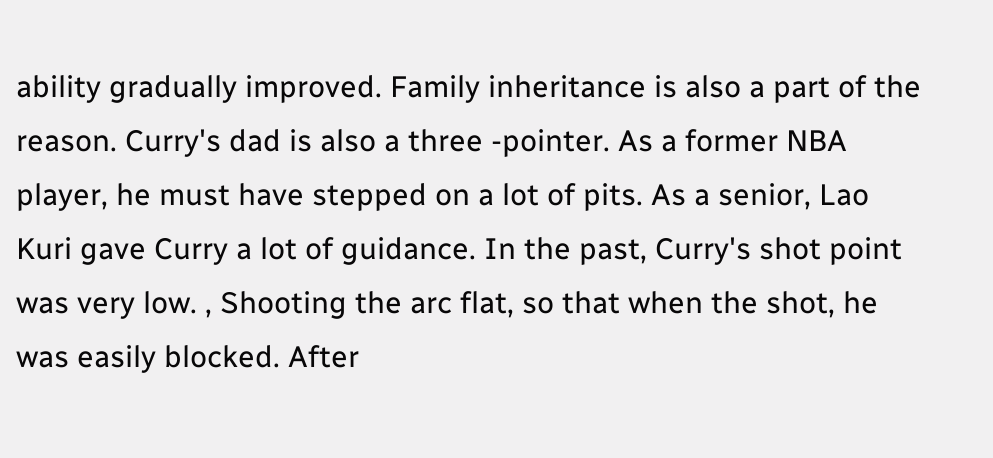ability gradually improved. Family inheritance is also a part of the reason. Curry's dad is also a three -pointer. As a former NBA player, he must have stepped on a lot of pits. As a senior, Lao Kuri gave Curry a lot of guidance. In the past, Curry's shot point was very low. , Shooting the arc flat, so that when the shot, he was easily blocked. After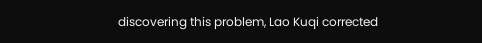discovering this problem, Lao Kuqi corrected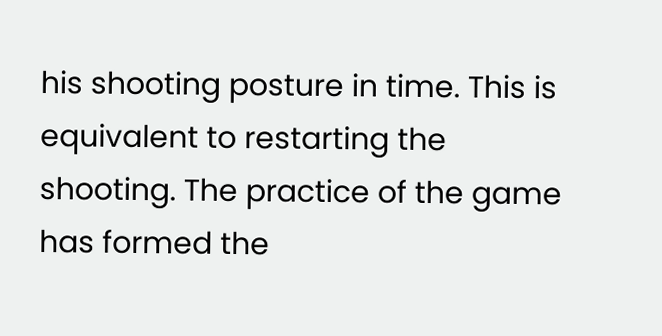his shooting posture in time. This is equivalent to restarting the shooting. The practice of the game has formed the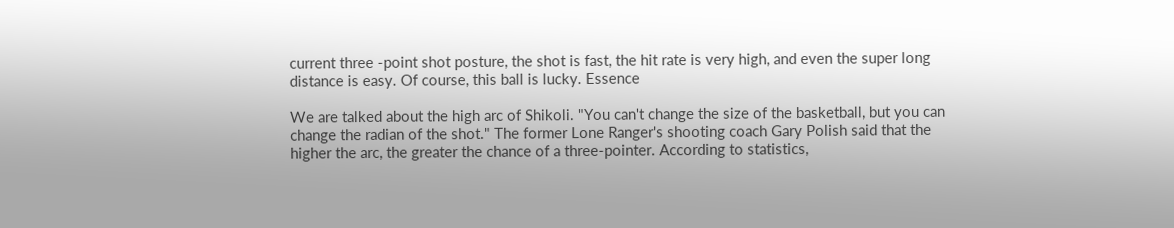current three -point shot posture, the shot is fast, the hit rate is very high, and even the super long distance is easy. Of course, this ball is lucky. Essence

We are talked about the high arc of Shikoli. "You can't change the size of the basketball, but you can change the radian of the shot." The former Lone Ranger's shooting coach Gary Polish said that the higher the arc, the greater the chance of a three-pointer. According to statistics,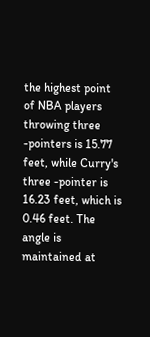the highest point of NBA players throwing three -pointers is 15.77 feet, while Curry's three -pointer is 16.23 feet, which is 0.46 feet. The angle is maintained at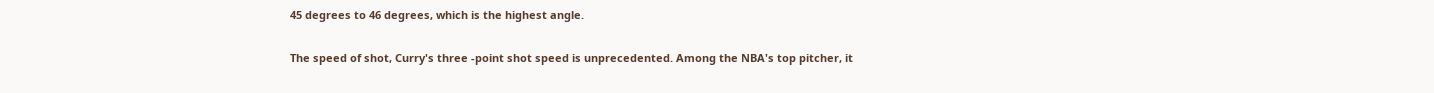45 degrees to 46 degrees, which is the highest angle.

The speed of shot, Curry's three -point shot speed is unprecedented. Among the NBA's top pitcher, it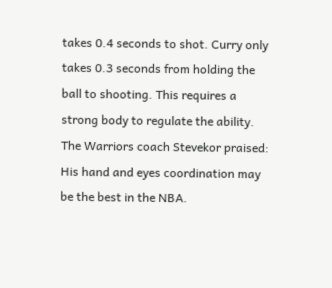takes 0.4 seconds to shot. Curry only takes 0.3 seconds from holding the ball to shooting. This requires a strong body to regulate the ability. The Warriors coach Stevekor praised: His hand and eyes coordination may be the best in the NBA.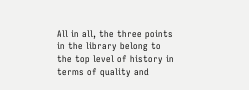All in all, the three points in the library belong to the top level of history in terms of quality and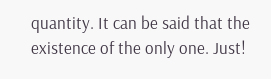quantity. It can be said that the existence of the only one. Just!